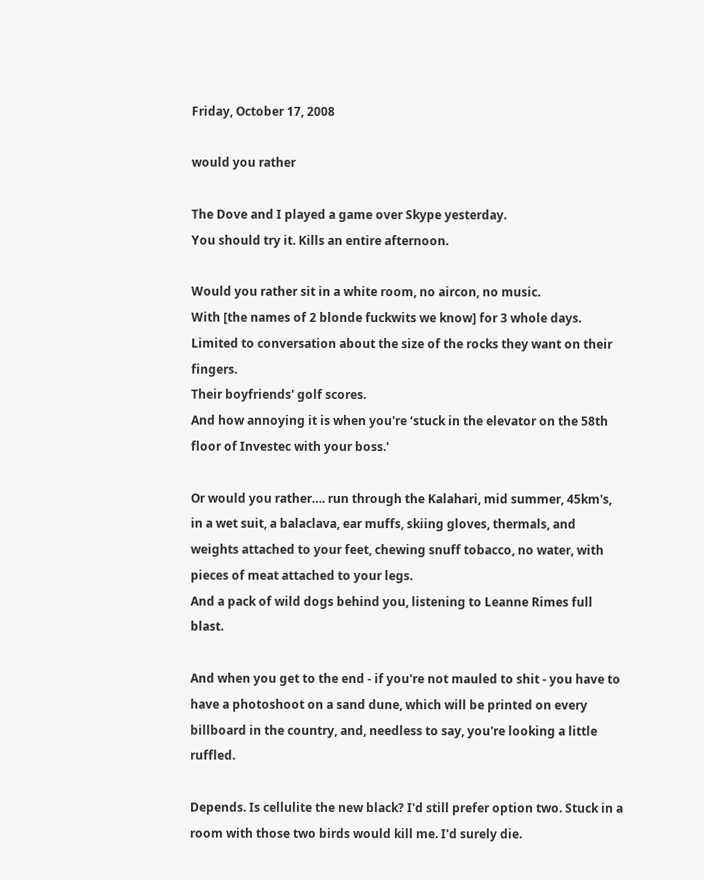Friday, October 17, 2008

would you rather

The Dove and I played a game over Skype yesterday.
You should try it. Kills an entire afternoon.

Would you rather sit in a white room, no aircon, no music.
With [the names of 2 blonde fuckwits we know] for 3 whole days.
Limited to conversation about the size of the rocks they want on their fingers.
Their boyfriends' golf scores.
And how annoying it is when you're ‘stuck in the elevator on the 58th floor of Investec with your boss.'

Or would you rather…. run through the Kalahari, mid summer, 45km's, in a wet suit, a balaclava, ear muffs, skiing gloves, thermals, and weights attached to your feet, chewing snuff tobacco, no water, with pieces of meat attached to your legs.
And a pack of wild dogs behind you, listening to Leanne Rimes full blast.

And when you get to the end - if you're not mauled to shit - you have to have a photoshoot on a sand dune, which will be printed on every billboard in the country, and, needless to say, you're looking a little ruffled.

Depends. Is cellulite the new black? I'd still prefer option two. Stuck in a room with those two birds would kill me. I'd surely die.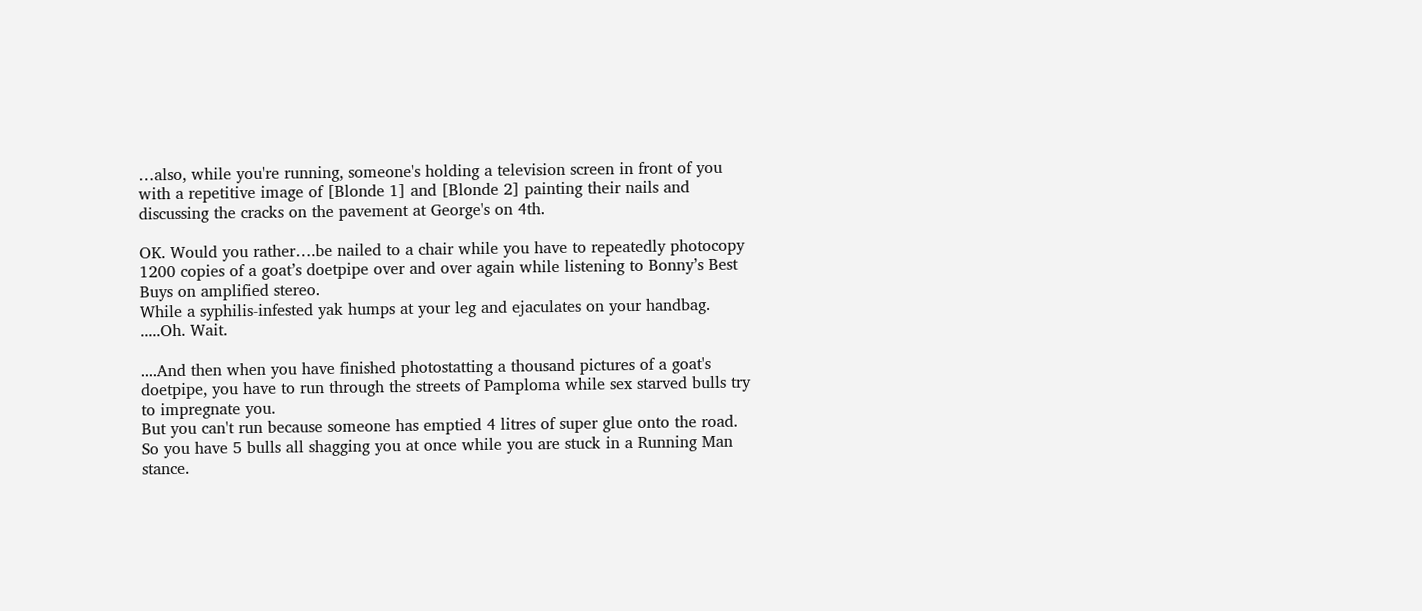…also, while you're running, someone's holding a television screen in front of you with a repetitive image of [Blonde 1] and [Blonde 2] painting their nails and discussing the cracks on the pavement at George's on 4th.

OK. Would you rather….be nailed to a chair while you have to repeatedly photocopy 1200 copies of a goat’s doetpipe over and over again while listening to Bonny’s Best Buys on amplified stereo.
While a syphilis-infested yak humps at your leg and ejaculates on your handbag.
.....Oh. Wait.

....And then when you have finished photostatting a thousand pictures of a goat's doetpipe, you have to run through the streets of Pamploma while sex starved bulls try to impregnate you.
But you can't run because someone has emptied 4 litres of super glue onto the road.
So you have 5 bulls all shagging you at once while you are stuck in a Running Man stance.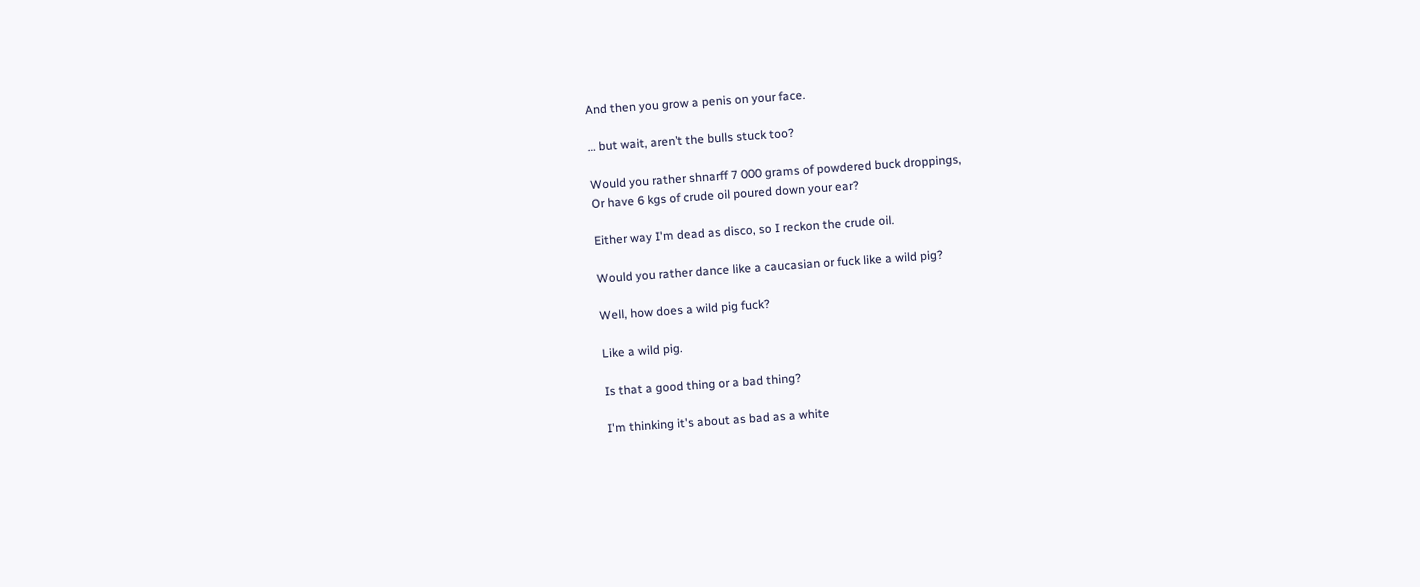And then you grow a penis on your face.

… but wait, aren’t the bulls stuck too?

Would you rather shnarff 7 000 grams of powdered buck droppings,
Or have 6 kgs of crude oil poured down your ear?

Either way I'm dead as disco, so I reckon the crude oil.

Would you rather dance like a caucasian or fuck like a wild pig?

Well, how does a wild pig fuck?

Like a wild pig.

Is that a good thing or a bad thing?

I'm thinking it's about as bad as a white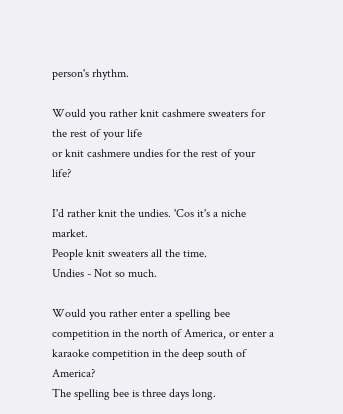person's rhythm.

Would you rather knit cashmere sweaters for the rest of your life
or knit cashmere undies for the rest of your life?

I'd rather knit the undies. 'Cos it's a niche market.
People knit sweaters all the time.
Undies - Not so much.

Would you rather enter a spelling bee competition in the north of America, or enter a karaoke competition in the deep south of America?
The spelling bee is three days long.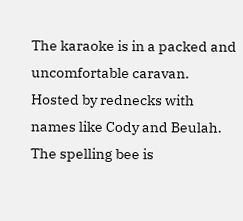The karaoke is in a packed and uncomfortable caravan.
Hosted by rednecks with names like Cody and Beulah.
The spelling bee is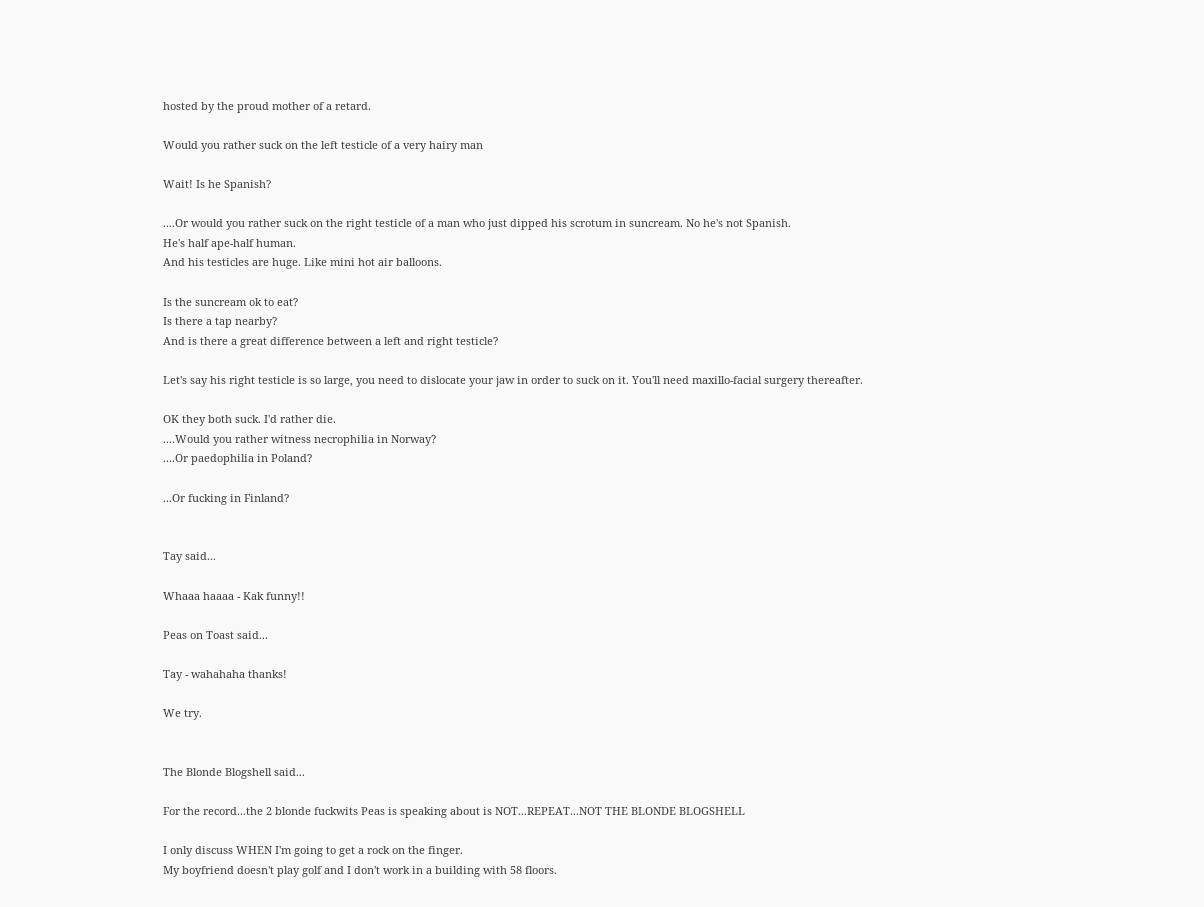hosted by the proud mother of a retard.

Would you rather suck on the left testicle of a very hairy man

Wait! Is he Spanish?

....Or would you rather suck on the right testicle of a man who just dipped his scrotum in suncream. No he's not Spanish.
He's half ape-half human.
And his testicles are huge. Like mini hot air balloons.

Is the suncream ok to eat?
Is there a tap nearby?
And is there a great difference between a left and right testicle?

Let's say his right testicle is so large, you need to dislocate your jaw in order to suck on it. You'll need maxillo-facial surgery thereafter.

OK they both suck. I'd rather die.
....Would you rather witness necrophilia in Norway?
....Or paedophilia in Poland?

...Or fucking in Finland?


Tay said...

Whaaa haaaa - Kak funny!!

Peas on Toast said...

Tay - wahahaha thanks!

We try.


The Blonde Blogshell said...

For the record...the 2 blonde fuckwits Peas is speaking about is NOT...REPEAT...NOT THE BLONDE BLOGSHELL

I only discuss WHEN I'm going to get a rock on the finger.
My boyfriend doesn't play golf and I don't work in a building with 58 floors.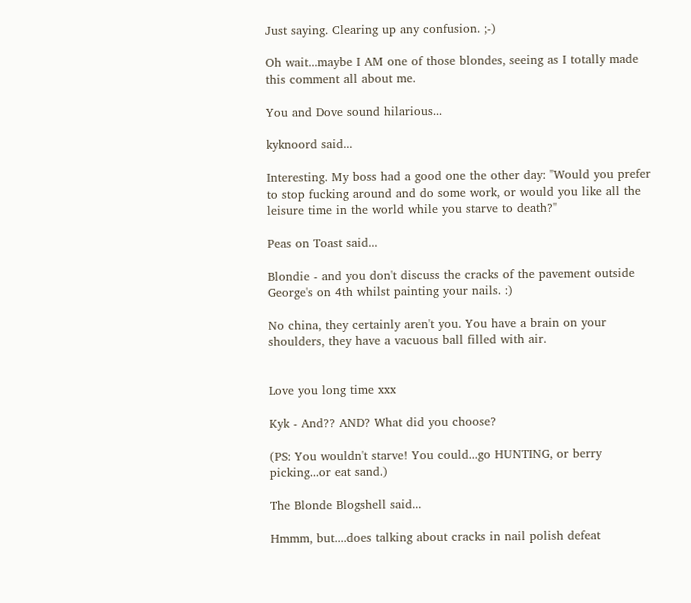Just saying. Clearing up any confusion. ;-)

Oh wait...maybe I AM one of those blondes, seeing as I totally made this comment all about me.

You and Dove sound hilarious...

kyknoord said...

Interesting. My boss had a good one the other day: "Would you prefer to stop fucking around and do some work, or would you like all the leisure time in the world while you starve to death?"

Peas on Toast said...

Blondie - and you don't discuss the cracks of the pavement outside George's on 4th whilst painting your nails. :)

No china, they certainly aren't you. You have a brain on your shoulders, they have a vacuous ball filled with air.


Love you long time xxx

Kyk - And?? AND? What did you choose?

(PS: You wouldn't starve! You could...go HUNTING, or berry picking...or eat sand.)

The Blonde Blogshell said...

Hmmm, but....does talking about cracks in nail polish defeat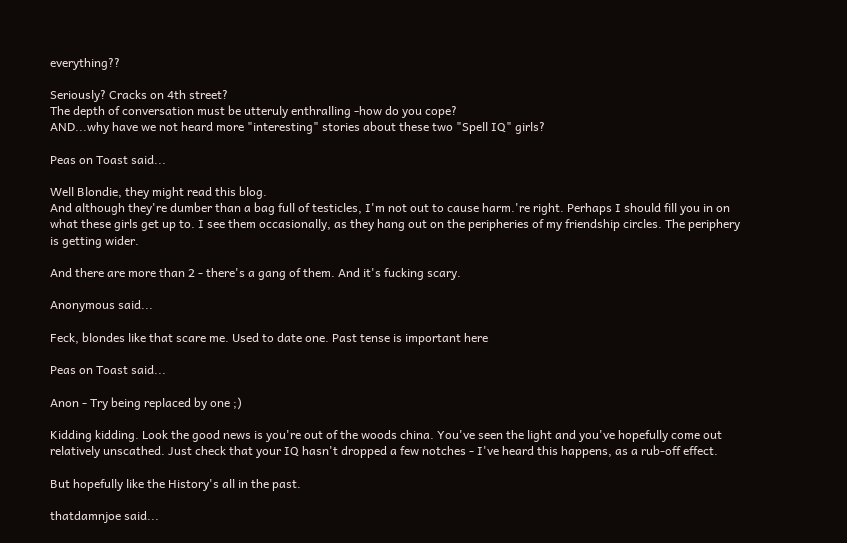everything??

Seriously? Cracks on 4th street?
The depth of conversation must be utteruly enthralling -how do you cope?
AND...why have we not heard more "interesting" stories about these two "Spell IQ" girls?

Peas on Toast said...

Well Blondie, they might read this blog.
And although they're dumber than a bag full of testicles, I'm not out to cause harm.'re right. Perhaps I should fill you in on what these girls get up to. I see them occasionally, as they hang out on the peripheries of my friendship circles. The periphery is getting wider.

And there are more than 2 - there's a gang of them. And it's fucking scary.

Anonymous said...

Feck, blondes like that scare me. Used to date one. Past tense is important here

Peas on Toast said...

Anon - Try being replaced by one ;)

Kidding kidding. Look the good news is you're out of the woods china. You've seen the light and you've hopefully come out relatively unscathed. Just check that your IQ hasn't dropped a few notches - I've heard this happens, as a rub-off effect.

But hopefully like the History's all in the past.

thatdamnjoe said...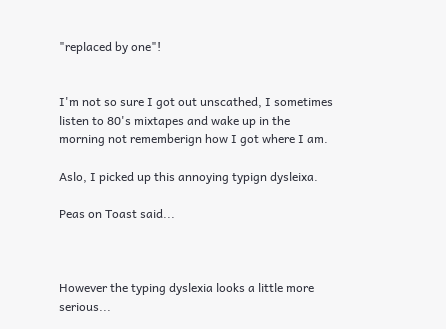"replaced by one"!


I'm not so sure I got out unscathed, I sometimes listen to 80's mixtapes and wake up in the morning not rememberign how I got where I am.

Aslo, I picked up this annoying typign dysleixa.

Peas on Toast said...



However the typing dyslexia looks a little more serious...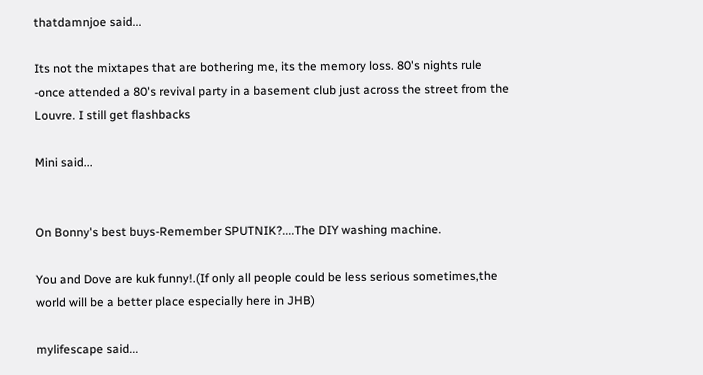thatdamnjoe said...

Its not the mixtapes that are bothering me, its the memory loss. 80's nights rule -once attended a 80's revival party in a basement club just across the street from the Louvre. I still get flashbacks

Mini said...


On Bonny's best buys-Remember SPUTNIK?....The DIY washing machine.

You and Dove are kuk funny!.(If only all people could be less serious sometimes,the world will be a better place especially here in JHB)

mylifescape said...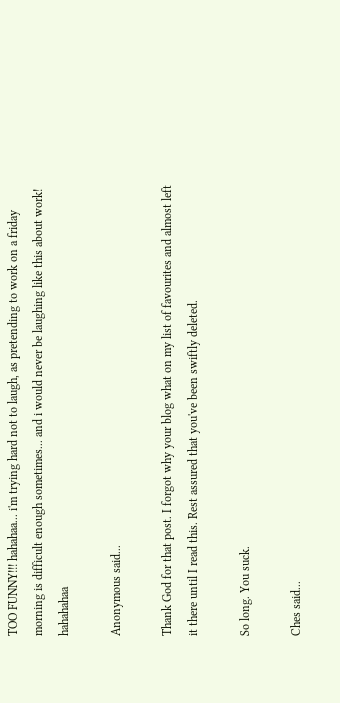TOO FUNNY!!! hahahaa... i'm trying hard not to laugh, as pretending to work on a friday morning is difficult enough sometimes... and i would never be laughing like this about work! hahahahaa

Anonymous said...

Thank God for that post. I forgot why your blog what on my list of favourites and almost left it there until I read this. Rest assured that you've been swiftly deleted.

So long. You suck.

Ches said...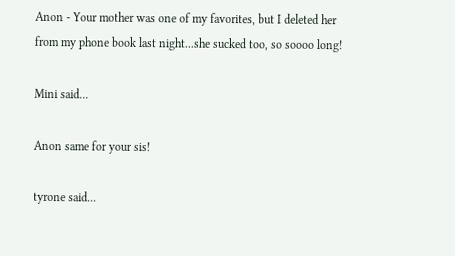Anon - Your mother was one of my favorites, but I deleted her from my phone book last night...she sucked too, so soooo long!

Mini said...

Anon same for your sis!

tyrone said...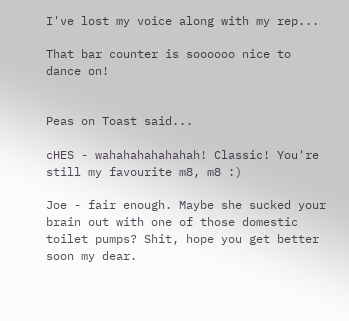I've lost my voice along with my rep...

That bar counter is soooooo nice to dance on!


Peas on Toast said...

cHES - wahahahahahahah! Classic! You're still my favourite m8, m8 :)

Joe - fair enough. Maybe she sucked your brain out with one of those domestic toilet pumps? Shit, hope you get better soon my dear.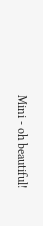Mini - oh beautiful!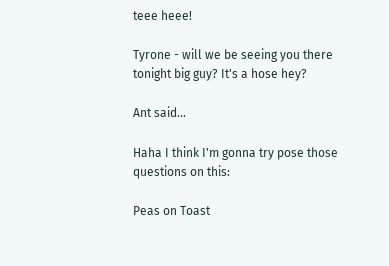teee heee!

Tyrone - will we be seeing you there tonight big guy? It's a hose hey?

Ant said...

Haha I think I'm gonna try pose those questions on this:

Peas on Toast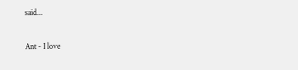said...

Ant - I love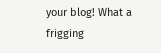your blog! What a frigging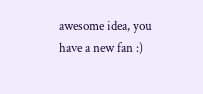awesome idea, you have a new fan :)